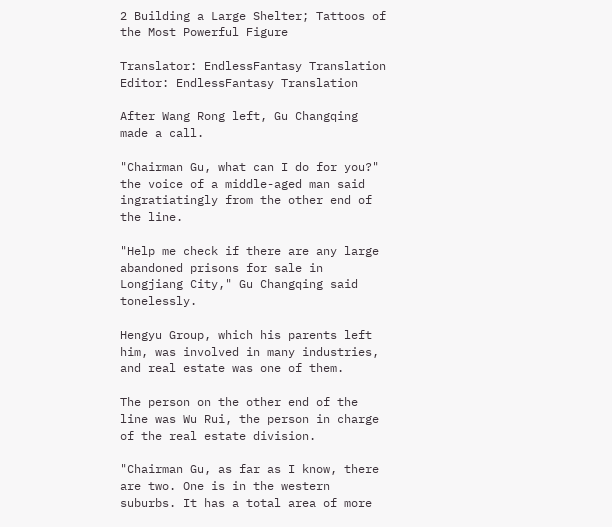2 Building a Large Shelter; Tattoos of the Most Powerful Figure

Translator: EndlessFantasy Translation Editor: EndlessFantasy Translation

After Wang Rong left, Gu Changqing made a call.

"Chairman Gu, what can I do for you?" the voice of a middle-aged man said ingratiatingly from the other end of the line.

"Help me check if there are any large abandoned prisons for sale in Longjiang City," Gu Changqing said tonelessly.

Hengyu Group, which his parents left him, was involved in many industries, and real estate was one of them.

The person on the other end of the line was Wu Rui, the person in charge of the real estate division.

"Chairman Gu, as far as I know, there are two. One is in the western suburbs. It has a total area of more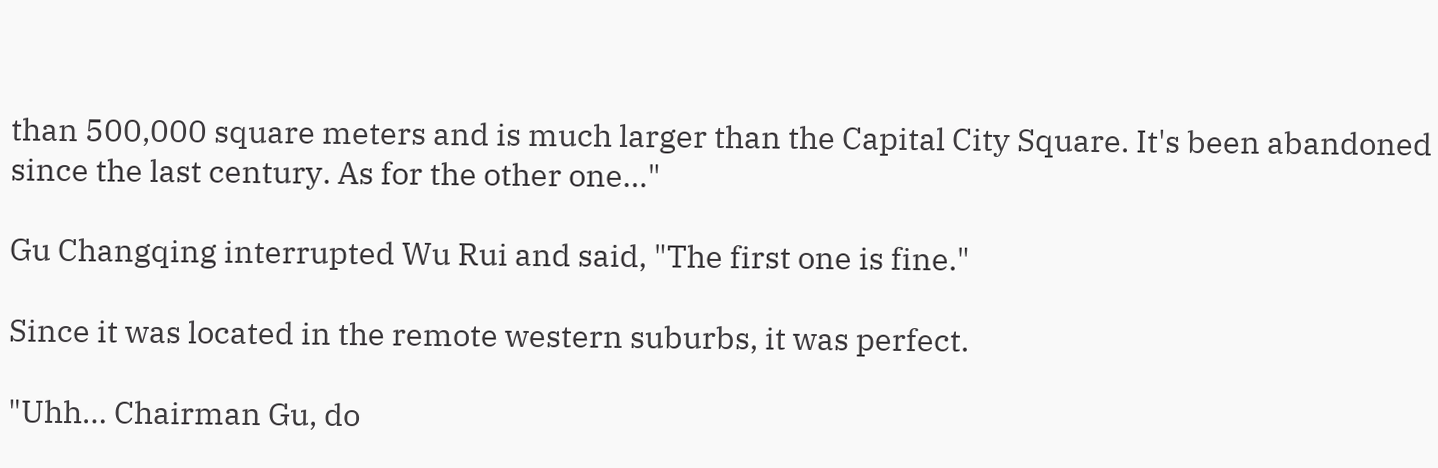than 500,000 square meters and is much larger than the Capital City Square. It's been abandoned since the last century. As for the other one…"

Gu Changqing interrupted Wu Rui and said, "The first one is fine."

Since it was located in the remote western suburbs, it was perfect.

"Uhh… Chairman Gu, do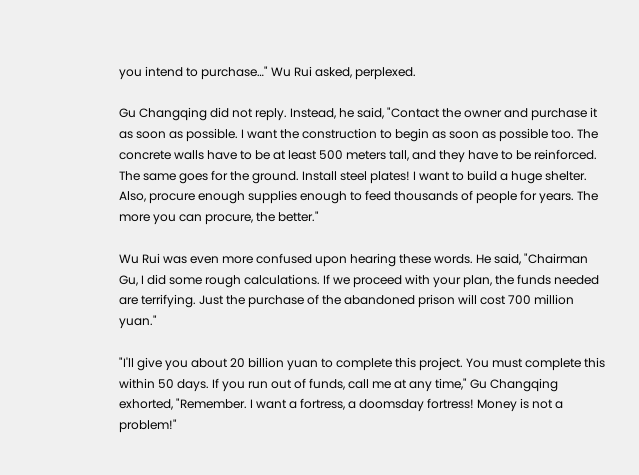you intend to purchase…" Wu Rui asked, perplexed.

Gu Changqing did not reply. Instead, he said, "Contact the owner and purchase it as soon as possible. I want the construction to begin as soon as possible too. The concrete walls have to be at least 500 meters tall, and they have to be reinforced. The same goes for the ground. Install steel plates! I want to build a huge shelter. Also, procure enough supplies enough to feed thousands of people for years. The more you can procure, the better."

Wu Rui was even more confused upon hearing these words. He said, "Chairman Gu, I did some rough calculations. If we proceed with your plan, the funds needed are terrifying. Just the purchase of the abandoned prison will cost 700 million yuan."

"I'll give you about 20 billion yuan to complete this project. You must complete this within 50 days. If you run out of funds, call me at any time," Gu Changqing exhorted, "Remember. I want a fortress, a doomsday fortress! Money is not a problem!"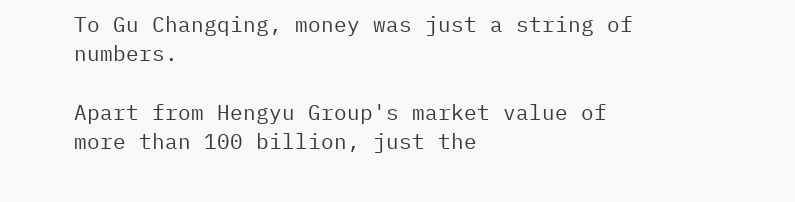To Gu Changqing, money was just a string of numbers.

Apart from Hengyu Group's market value of more than 100 billion, just the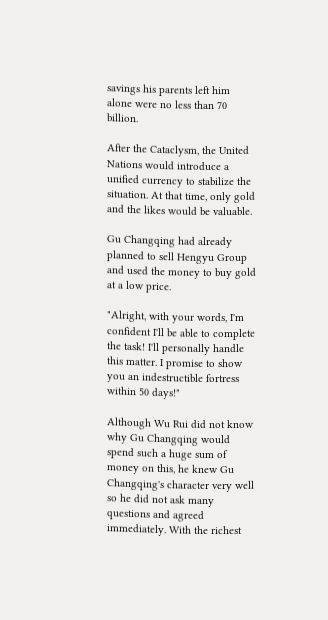savings his parents left him alone were no less than 70 billion.

After the Cataclysm, the United Nations would introduce a unified currency to stabilize the situation. At that time, only gold and the likes would be valuable.

Gu Changqing had already planned to sell Hengyu Group and used the money to buy gold at a low price.

"Alright, with your words, I'm confident I'll be able to complete the task! I'll personally handle this matter. I promise to show you an indestructible fortress within 50 days!"

Although Wu Rui did not know why Gu Changqing would spend such a huge sum of money on this, he knew Gu Changqing's character very well so he did not ask many questions and agreed immediately. With the richest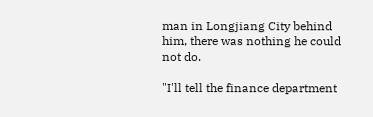man in Longjiang City behind him, there was nothing he could not do.

"I'll tell the finance department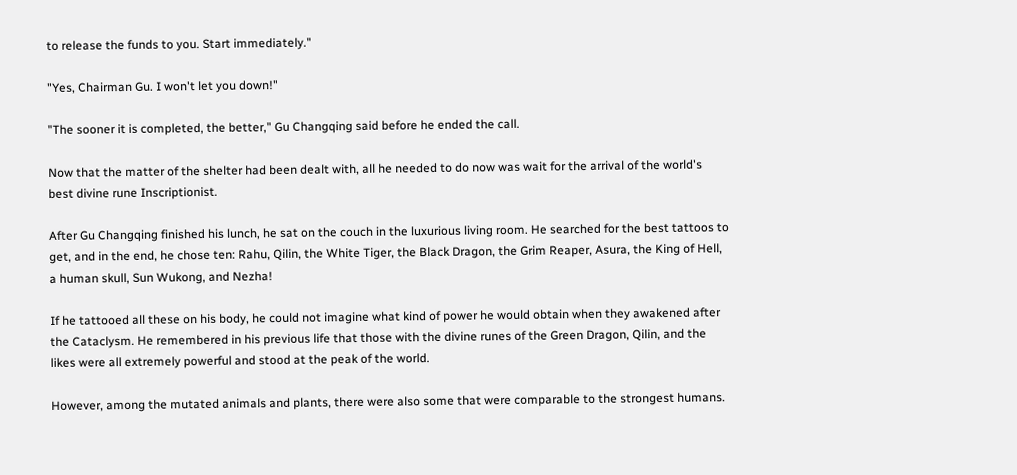to release the funds to you. Start immediately."

"Yes, Chairman Gu. I won't let you down!"

"The sooner it is completed, the better," Gu Changqing said before he ended the call.

Now that the matter of the shelter had been dealt with, all he needed to do now was wait for the arrival of the world's best divine rune Inscriptionist.

After Gu Changqing finished his lunch, he sat on the couch in the luxurious living room. He searched for the best tattoos to get, and in the end, he chose ten: Rahu, Qilin, the White Tiger, the Black Dragon, the Grim Reaper, Asura, the King of Hell, a human skull, Sun Wukong, and Nezha!

If he tattooed all these on his body, he could not imagine what kind of power he would obtain when they awakened after the Cataclysm. He remembered in his previous life that those with the divine runes of the Green Dragon, Qilin, and the likes were all extremely powerful and stood at the peak of the world.

However, among the mutated animals and plants, there were also some that were comparable to the strongest humans.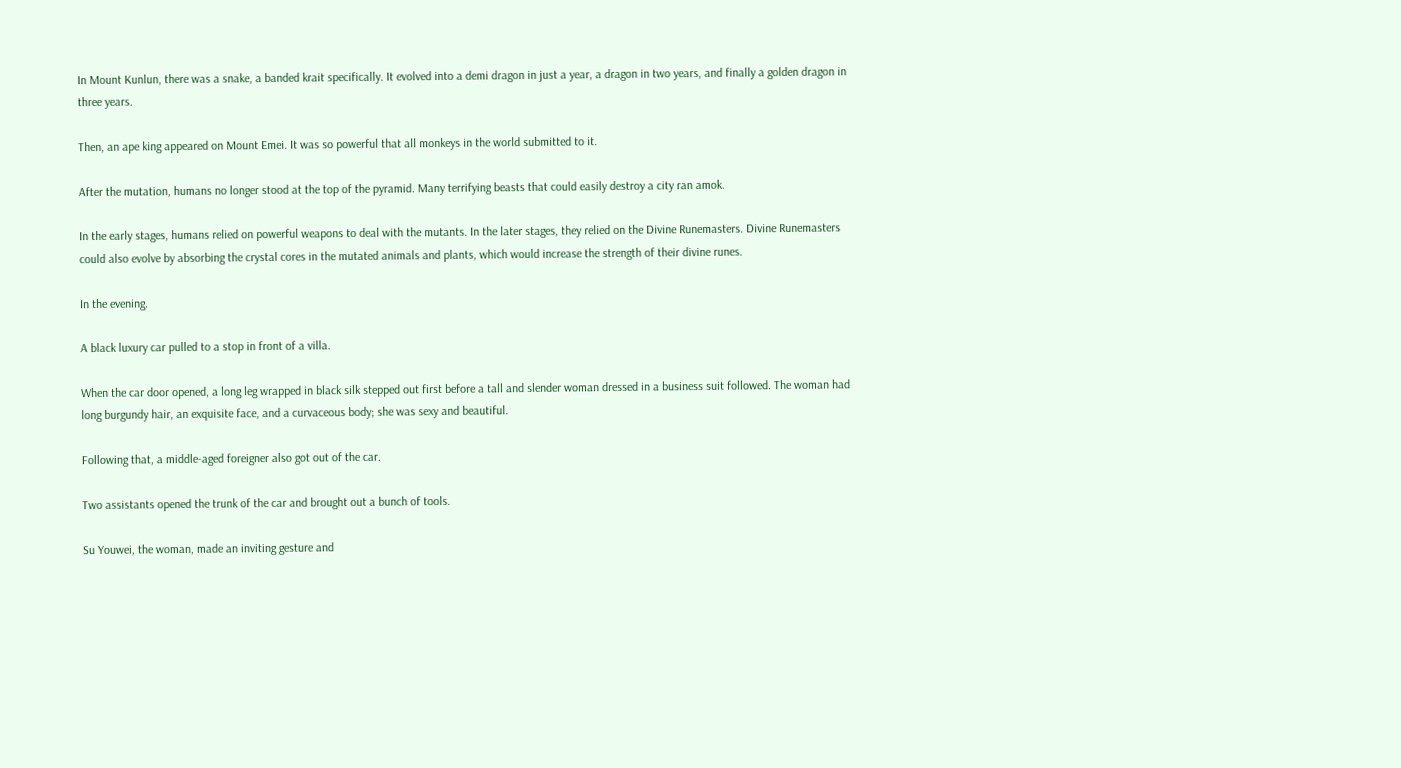In Mount Kunlun, there was a snake, a banded krait specifically. It evolved into a demi dragon in just a year, a dragon in two years, and finally a golden dragon in three years.

Then, an ape king appeared on Mount Emei. It was so powerful that all monkeys in the world submitted to it.

After the mutation, humans no longer stood at the top of the pyramid. Many terrifying beasts that could easily destroy a city ran amok.

In the early stages, humans relied on powerful weapons to deal with the mutants. In the later stages, they relied on the Divine Runemasters. Divine Runemasters could also evolve by absorbing the crystal cores in the mutated animals and plants, which would increase the strength of their divine runes.

In the evening.

A black luxury car pulled to a stop in front of a villa.

When the car door opened, a long leg wrapped in black silk stepped out first before a tall and slender woman dressed in a business suit followed. The woman had long burgundy hair, an exquisite face, and a curvaceous body; she was sexy and beautiful.

Following that, a middle-aged foreigner also got out of the car.

Two assistants opened the trunk of the car and brought out a bunch of tools.

Su Youwei, the woman, made an inviting gesture and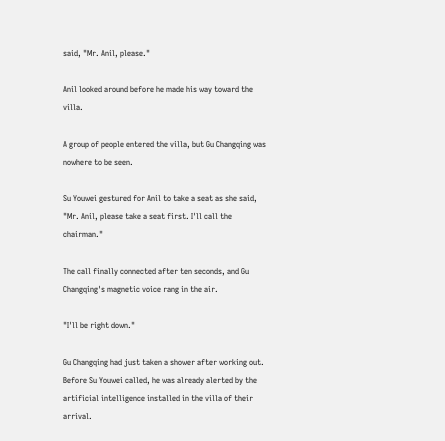said, "Mr. Anil, please."

Anil looked around before he made his way toward the villa.

A group of people entered the villa, but Gu Changqing was nowhere to be seen.

Su Youwei gestured for Anil to take a seat as she said, "Mr. Anil, please take a seat first. I'll call the chairman."

The call finally connected after ten seconds, and Gu Changqing's magnetic voice rang in the air.

"I'll be right down."

Gu Changqing had just taken a shower after working out. Before Su Youwei called, he was already alerted by the artificial intelligence installed in the villa of their arrival.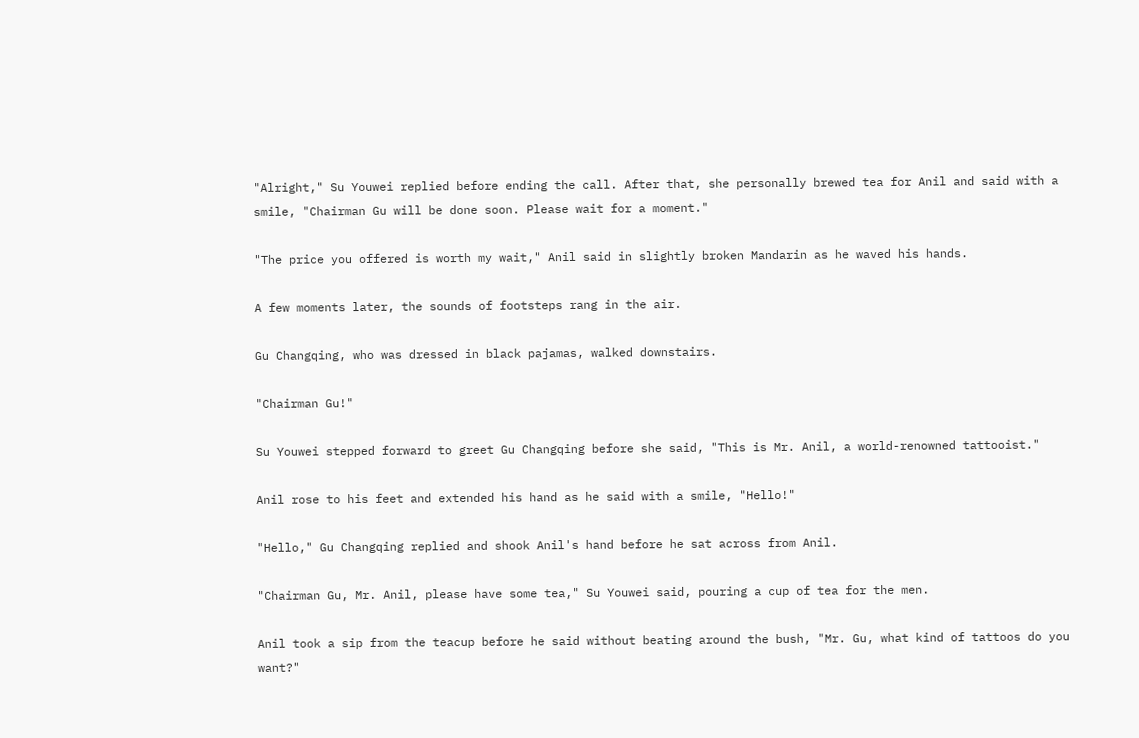"Alright," Su Youwei replied before ending the call. After that, she personally brewed tea for Anil and said with a smile, "Chairman Gu will be done soon. Please wait for a moment."

"The price you offered is worth my wait," Anil said in slightly broken Mandarin as he waved his hands.

A few moments later, the sounds of footsteps rang in the air.

Gu Changqing, who was dressed in black pajamas, walked downstairs.

"Chairman Gu!"

Su Youwei stepped forward to greet Gu Changqing before she said, "This is Mr. Anil, a world-renowned tattooist."

Anil rose to his feet and extended his hand as he said with a smile, "Hello!"

"Hello," Gu Changqing replied and shook Anil's hand before he sat across from Anil.

"Chairman Gu, Mr. Anil, please have some tea," Su Youwei said, pouring a cup of tea for the men.

Anil took a sip from the teacup before he said without beating around the bush, "Mr. Gu, what kind of tattoos do you want?"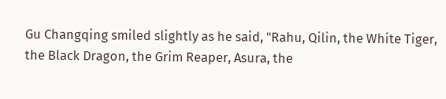Gu Changqing smiled slightly as he said, "Rahu, Qilin, the White Tiger, the Black Dragon, the Grim Reaper, Asura, the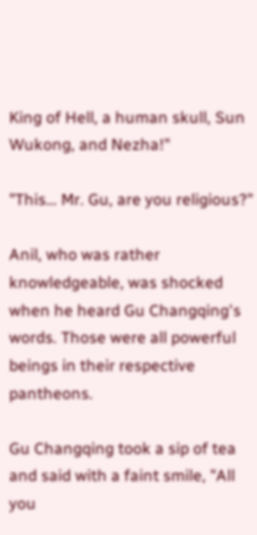King of Hell, a human skull, Sun Wukong, and Nezha!"

"This… Mr. Gu, are you religious?"

Anil, who was rather knowledgeable, was shocked when he heard Gu Changqing's words. Those were all powerful beings in their respective pantheons.

Gu Changqing took a sip of tea and said with a faint smile, "All you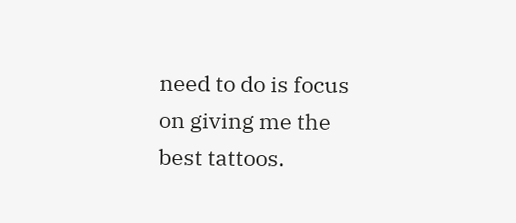need to do is focus on giving me the best tattoos.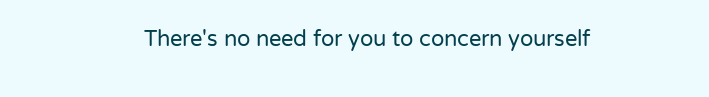There's no need for you to concern yourself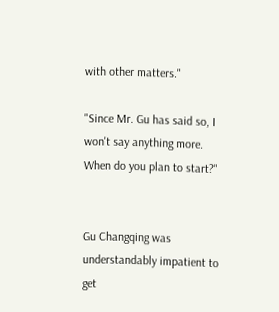with other matters."

"Since Mr. Gu has said so, I won't say anything more. When do you plan to start?"


Gu Changqing was understandably impatient to get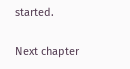started.

Next chapter